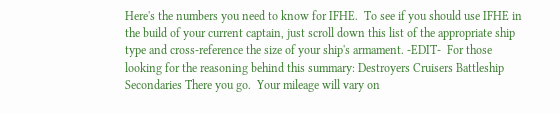Here's the numbers you need to know for IFHE.  To see if you should use IFHE in the build of your current captain, just scroll down this list of the appropriate ship type and cross-reference the size of your ship's armament. -EDIT-  For those looking for the reasoning behind this summary: Destroyers Cruisers Battleship Secondaries There you go.  Your mileage will vary on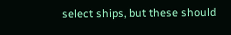select ships, but these should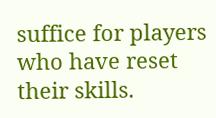suffice for players who have reset their skills.